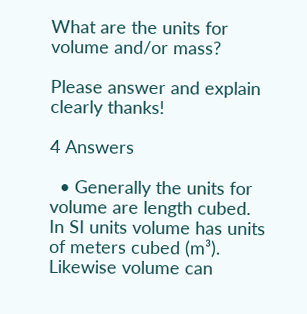What are the units for volume and/or mass?

Please answer and explain clearly thanks!

4 Answers

  • Generally the units for volume are length cubed. In SI units volume has units of meters cubed (m³). Likewise volume can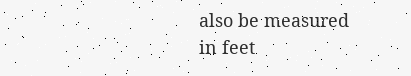also be measured in feet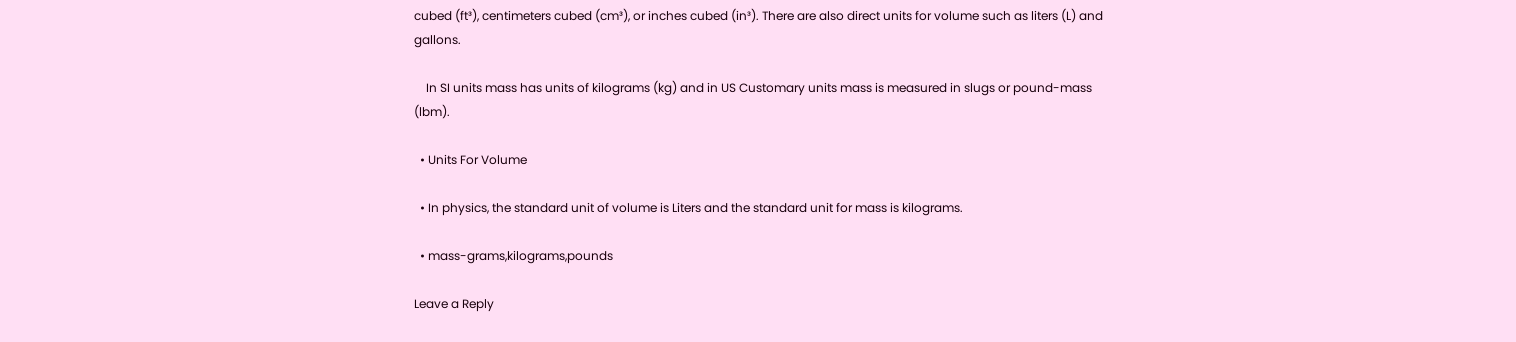cubed (ft³), centimeters cubed (cm³), or inches cubed (in³). There are also direct units for volume such as liters (L) and gallons.

    In SI units mass has units of kilograms (kg) and in US Customary units mass is measured in slugs or pound-mass (lbm).

  • Units For Volume

  • In physics, the standard unit of volume is Liters and the standard unit for mass is kilograms.

  • mass-grams,kilograms,pounds

Leave a Reply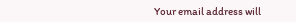Your email address will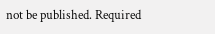not be published. Required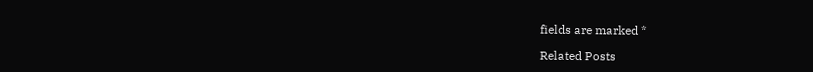fields are marked *

Related Posts